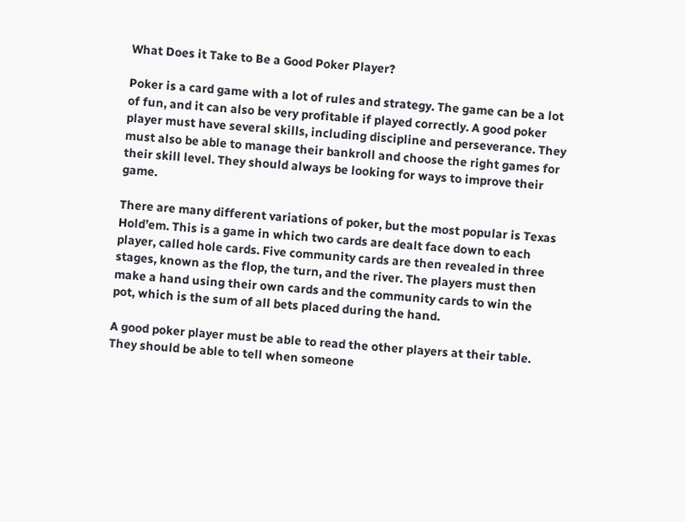What Does it Take to Be a Good Poker Player?

Poker is a card game with a lot of rules and strategy. The game can be a lot of fun, and it can also be very profitable if played correctly. A good poker player must have several skills, including discipline and perseverance. They must also be able to manage their bankroll and choose the right games for their skill level. They should always be looking for ways to improve their game.

There are many different variations of poker, but the most popular is Texas Hold’em. This is a game in which two cards are dealt face down to each player, called hole cards. Five community cards are then revealed in three stages, known as the flop, the turn, and the river. The players must then make a hand using their own cards and the community cards to win the pot, which is the sum of all bets placed during the hand.

A good poker player must be able to read the other players at their table. They should be able to tell when someone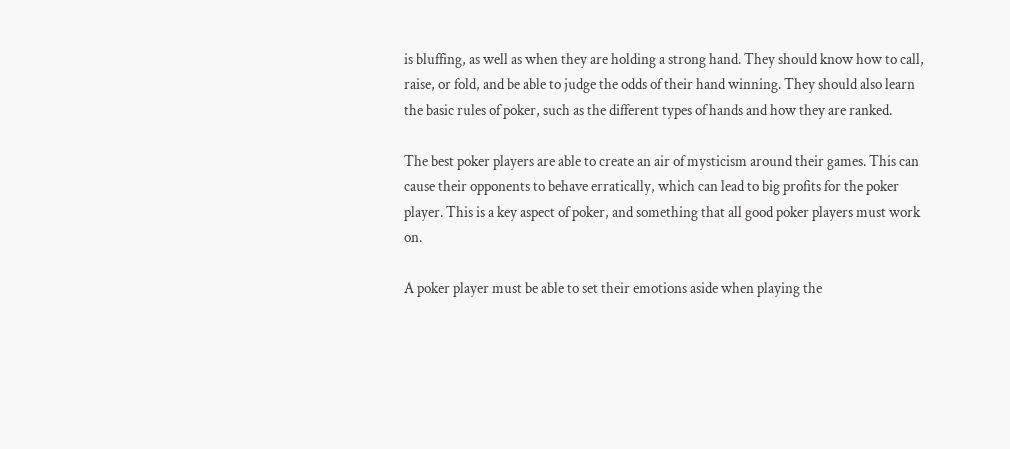is bluffing, as well as when they are holding a strong hand. They should know how to call, raise, or fold, and be able to judge the odds of their hand winning. They should also learn the basic rules of poker, such as the different types of hands and how they are ranked.

The best poker players are able to create an air of mysticism around their games. This can cause their opponents to behave erratically, which can lead to big profits for the poker player. This is a key aspect of poker, and something that all good poker players must work on.

A poker player must be able to set their emotions aside when playing the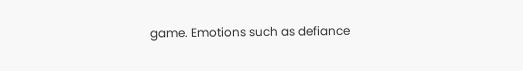game. Emotions such as defiance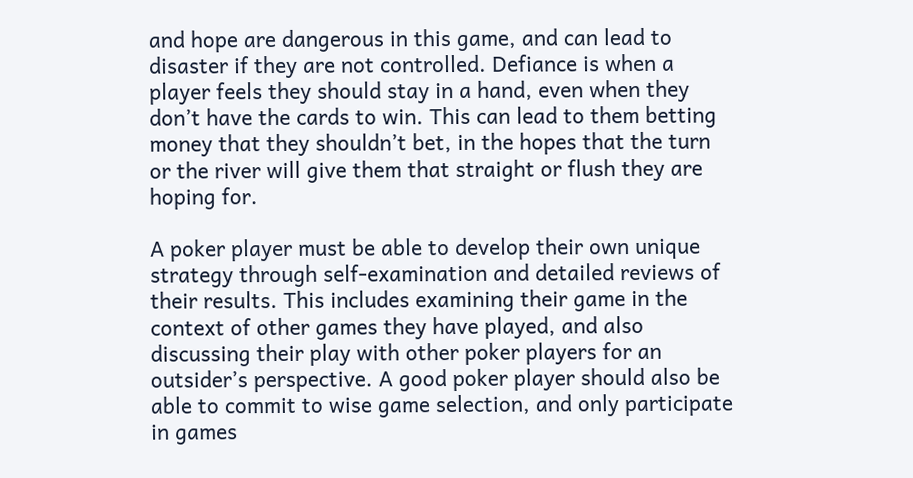and hope are dangerous in this game, and can lead to disaster if they are not controlled. Defiance is when a player feels they should stay in a hand, even when they don’t have the cards to win. This can lead to them betting money that they shouldn’t bet, in the hopes that the turn or the river will give them that straight or flush they are hoping for.

A poker player must be able to develop their own unique strategy through self-examination and detailed reviews of their results. This includes examining their game in the context of other games they have played, and also discussing their play with other poker players for an outsider’s perspective. A good poker player should also be able to commit to wise game selection, and only participate in games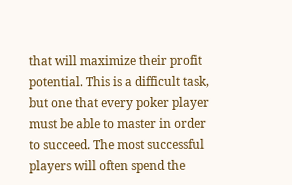that will maximize their profit potential. This is a difficult task, but one that every poker player must be able to master in order to succeed. The most successful players will often spend the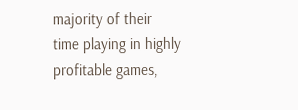majority of their time playing in highly profitable games,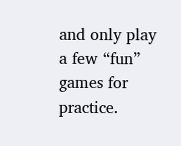and only play a few “fun” games for practice.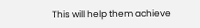This will help them achieve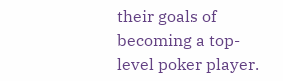their goals of becoming a top-level poker player.